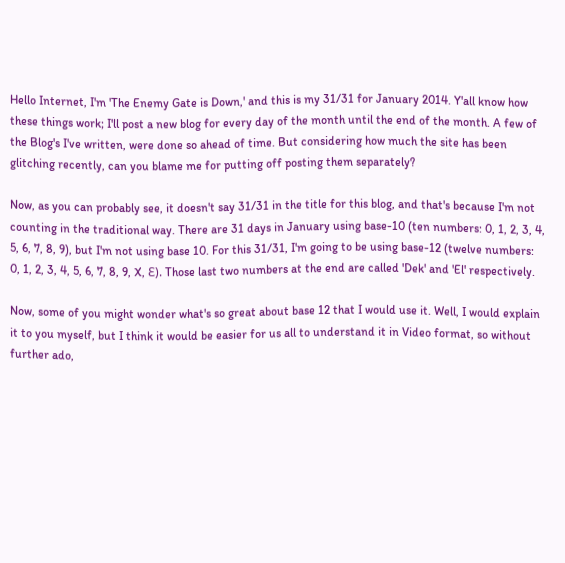Hello Internet, I'm 'The Enemy Gate is Down,' and this is my 31/31 for January 2014. Y'all know how these things work; I'll post a new blog for every day of the month until the end of the month. A few of the Blog's I've written, were done so ahead of time. But considering how much the site has been glitching recently, can you blame me for putting off posting them separately?

Now, as you can probably see, it doesn't say 31/31 in the title for this blog, and that's because I'm not counting in the traditional way. There are 31 days in January using base-10 (ten numbers: 0, 1, 2, 3, 4, 5, 6, 7, 8, 9), but I'm not using base 10. For this 31/31, I'm going to be using base-12 (twelve numbers: 0, 1, 2, 3, 4, 5, 6, 7, 8, 9, X, Ɛ). Those last two numbers at the end are called 'Dek' and 'El' respectively.

Now, some of you might wonder what's so great about base 12 that I would use it. Well, I would explain it to you myself, but I think it would be easier for us all to understand it in Video format, so without further ado,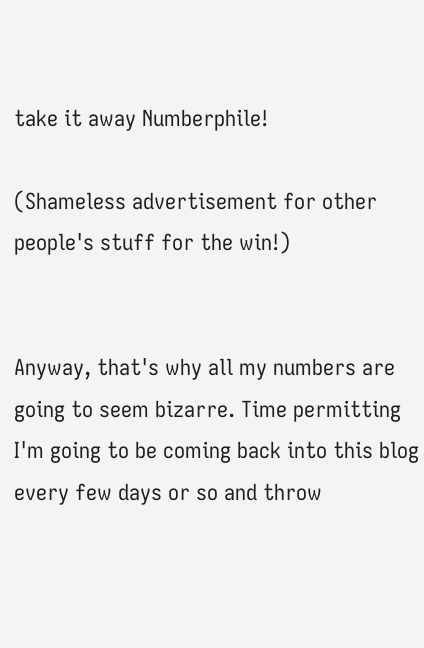take it away Numberphile!

(Shameless advertisement for other people's stuff for the win!)


Anyway, that's why all my numbers are going to seem bizarre. Time permitting I'm going to be coming back into this blog every few days or so and throw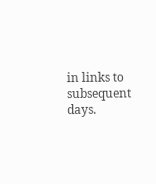in links to subsequent days.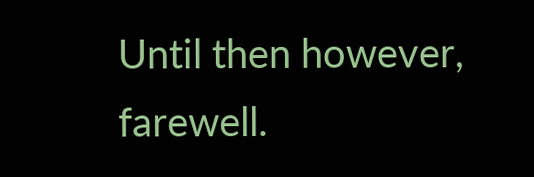Until then however, farewell.